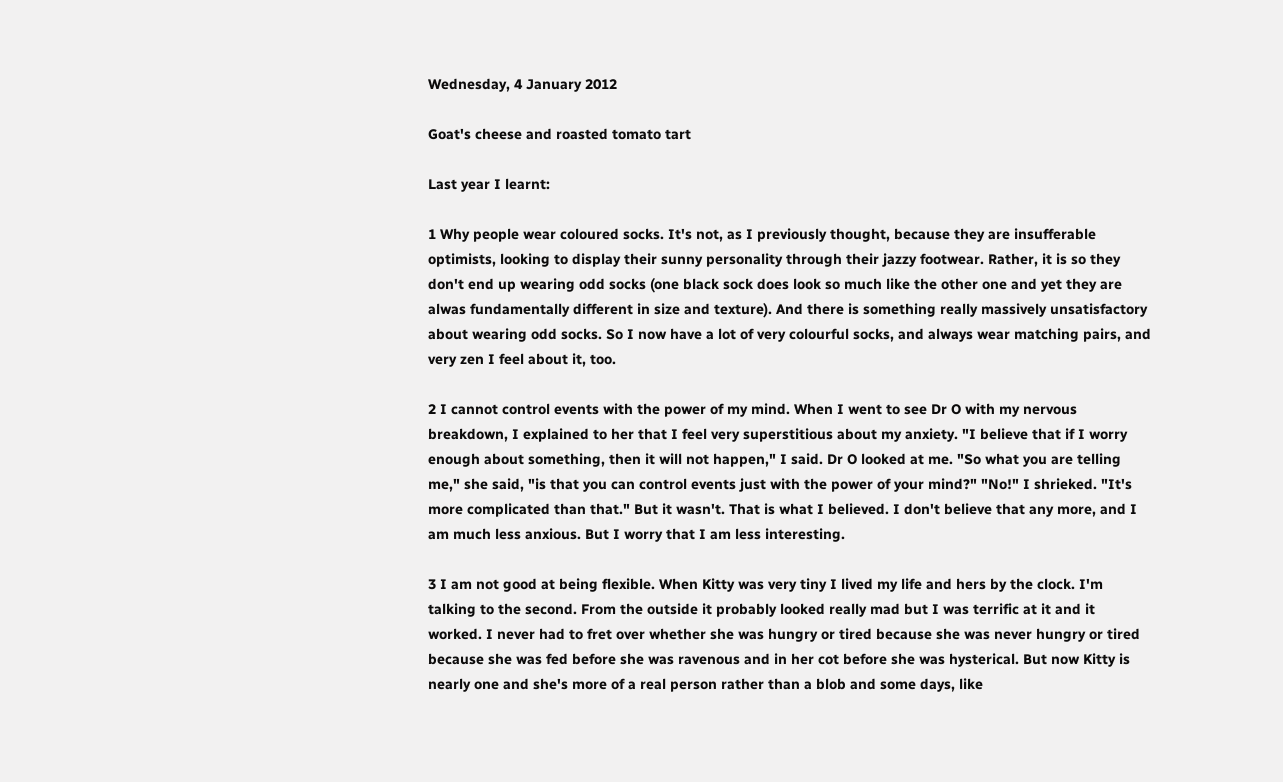Wednesday, 4 January 2012

Goat's cheese and roasted tomato tart

Last year I learnt:

1 Why people wear coloured socks. It's not, as I previously thought, because they are insufferable optimists, looking to display their sunny personality through their jazzy footwear. Rather, it is so they don't end up wearing odd socks (one black sock does look so much like the other one and yet they are alwas fundamentally different in size and texture). And there is something really massively unsatisfactory about wearing odd socks. So I now have a lot of very colourful socks, and always wear matching pairs, and very zen I feel about it, too.

2 I cannot control events with the power of my mind. When I went to see Dr O with my nervous breakdown, I explained to her that I feel very superstitious about my anxiety. "I believe that if I worry enough about something, then it will not happen," I said. Dr O looked at me. "So what you are telling me," she said, "is that you can control events just with the power of your mind?" "No!" I shrieked. "It's more complicated than that." But it wasn't. That is what I believed. I don't believe that any more, and I am much less anxious. But I worry that I am less interesting.

3 I am not good at being flexible. When Kitty was very tiny I lived my life and hers by the clock. I'm talking to the second. From the outside it probably looked really mad but I was terrific at it and it worked. I never had to fret over whether she was hungry or tired because she was never hungry or tired because she was fed before she was ravenous and in her cot before she was hysterical. But now Kitty is nearly one and she's more of a real person rather than a blob and some days, like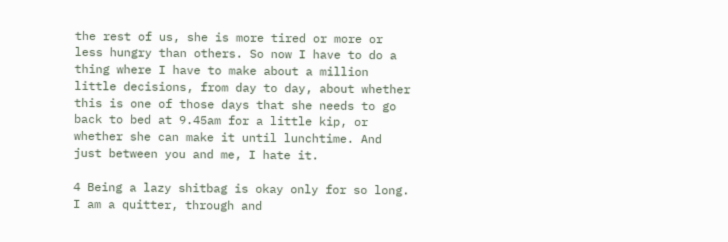the rest of us, she is more tired or more or less hungry than others. So now I have to do a thing where I have to make about a million little decisions, from day to day, about whether this is one of those days that she needs to go back to bed at 9.45am for a little kip, or whether she can make it until lunchtime. And just between you and me, I hate it.

4 Being a lazy shitbag is okay only for so long. I am a quitter, through and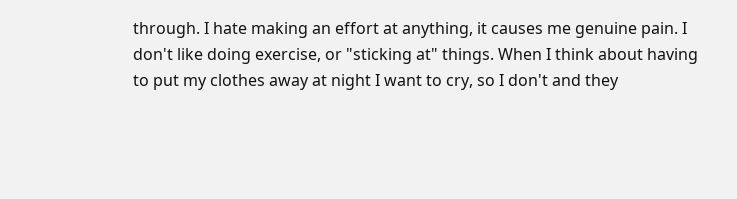through. I hate making an effort at anything, it causes me genuine pain. I don't like doing exercise, or "sticking at" things. When I think about having to put my clothes away at night I want to cry, so I don't and they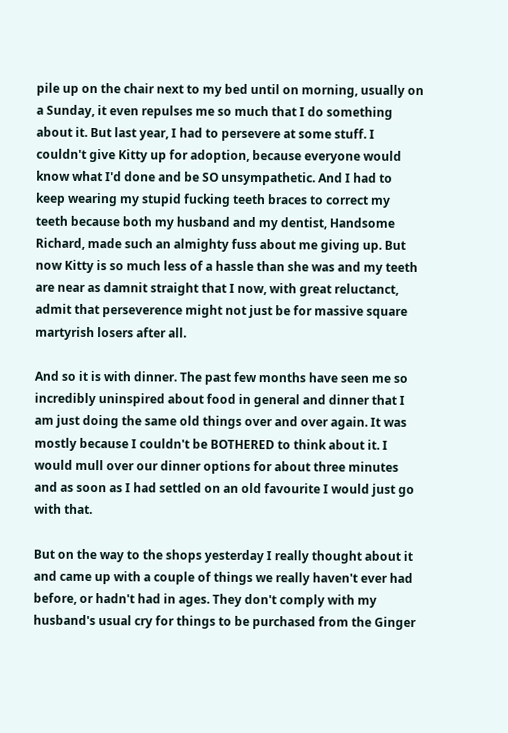pile up on the chair next to my bed until on morning, usually on a Sunday, it even repulses me so much that I do something about it. But last year, I had to persevere at some stuff. I couldn't give Kitty up for adoption, because everyone would know what I'd done and be SO unsympathetic. And I had to keep wearing my stupid fucking teeth braces to correct my teeth because both my husband and my dentist, Handsome Richard, made such an almighty fuss about me giving up. But now Kitty is so much less of a hassle than she was and my teeth are near as damnit straight that I now, with great reluctanct, admit that perseverence might not just be for massive square martyrish losers after all.

And so it is with dinner. The past few months have seen me so incredibly uninspired about food in general and dinner that I am just doing the same old things over and over again. It was mostly because I couldn't be BOTHERED to think about it. I would mull over our dinner options for about three minutes and as soon as I had settled on an old favourite I would just go with that.

But on the way to the shops yesterday I really thought about it and came up with a couple of things we really haven't ever had before, or hadn't had in ages. They don't comply with my husband's usual cry for things to be purchased from the Ginger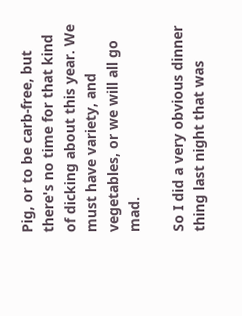Pig, or to be carb-free, but there's no time for that kind of dicking about this year. We must have variety, and vegetables, or we will all go mad.

So I did a very obvious dinner thing last night that was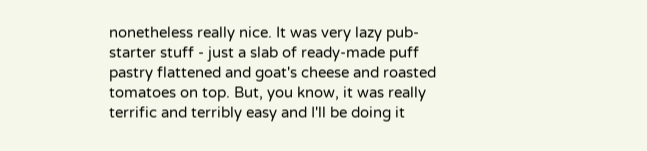nonetheless really nice. It was very lazy pub-starter stuff - just a slab of ready-made puff pastry flattened and goat's cheese and roasted tomatoes on top. But, you know, it was really terrific and terribly easy and I'll be doing it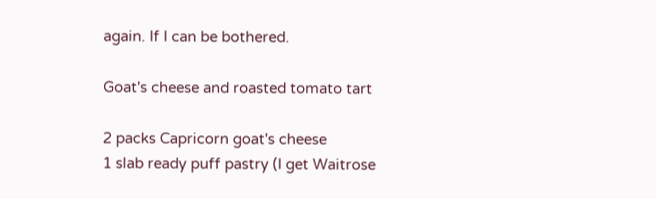again. If I can be bothered.

Goat's cheese and roasted tomato tart

2 packs Capricorn goat's cheese
1 slab ready puff pastry (I get Waitrose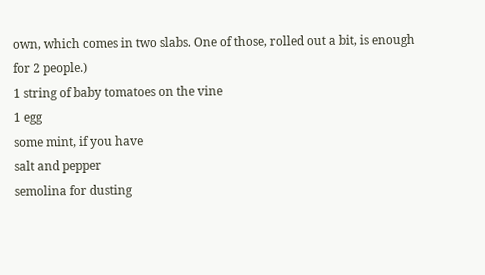own, which comes in two slabs. One of those, rolled out a bit, is enough for 2 people.)
1 string of baby tomatoes on the vine
1 egg
some mint, if you have
salt and pepper
semolina for dusting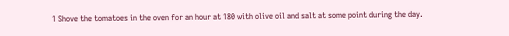1 Shove the tomatoes in the oven for an hour at 180 with olive oil and salt at some point during the day.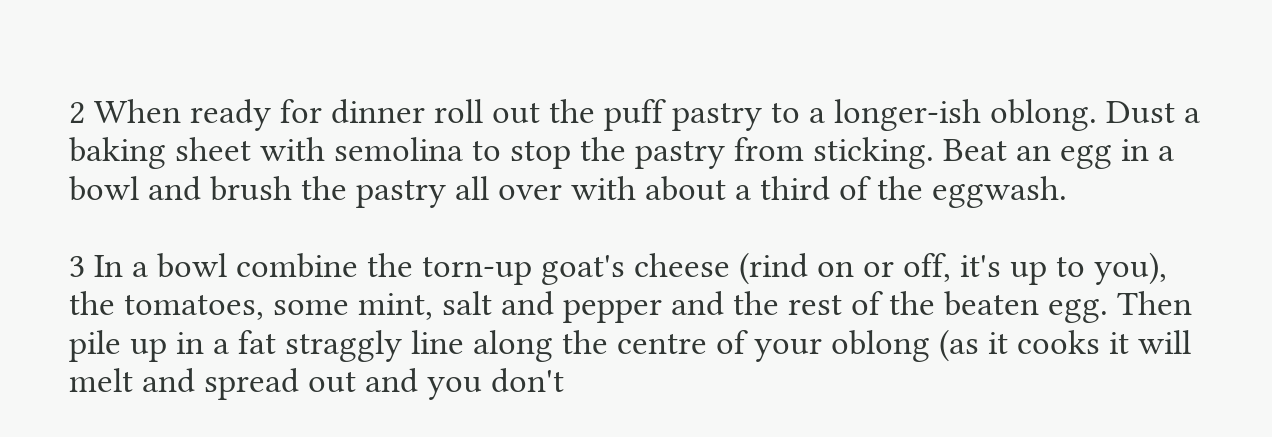2 When ready for dinner roll out the puff pastry to a longer-ish oblong. Dust a baking sheet with semolina to stop the pastry from sticking. Beat an egg in a bowl and brush the pastry all over with about a third of the eggwash.

3 In a bowl combine the torn-up goat's cheese (rind on or off, it's up to you), the tomatoes, some mint, salt and pepper and the rest of the beaten egg. Then pile up in a fat straggly line along the centre of your oblong (as it cooks it will melt and spread out and you don't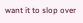want it to slop over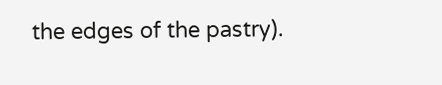the edges of the pastry).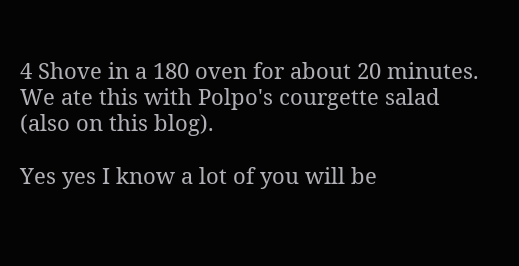4 Shove in a 180 oven for about 20 minutes. We ate this with Polpo's courgette salad (also on this blog).

Yes yes I know a lot of you will be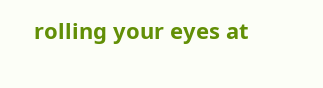rolling your eyes at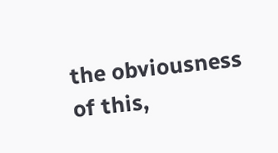the obviousness of this,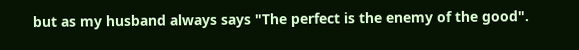but as my husband always says "The perfect is the enemy of the good".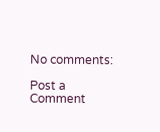No comments:

Post a Comment